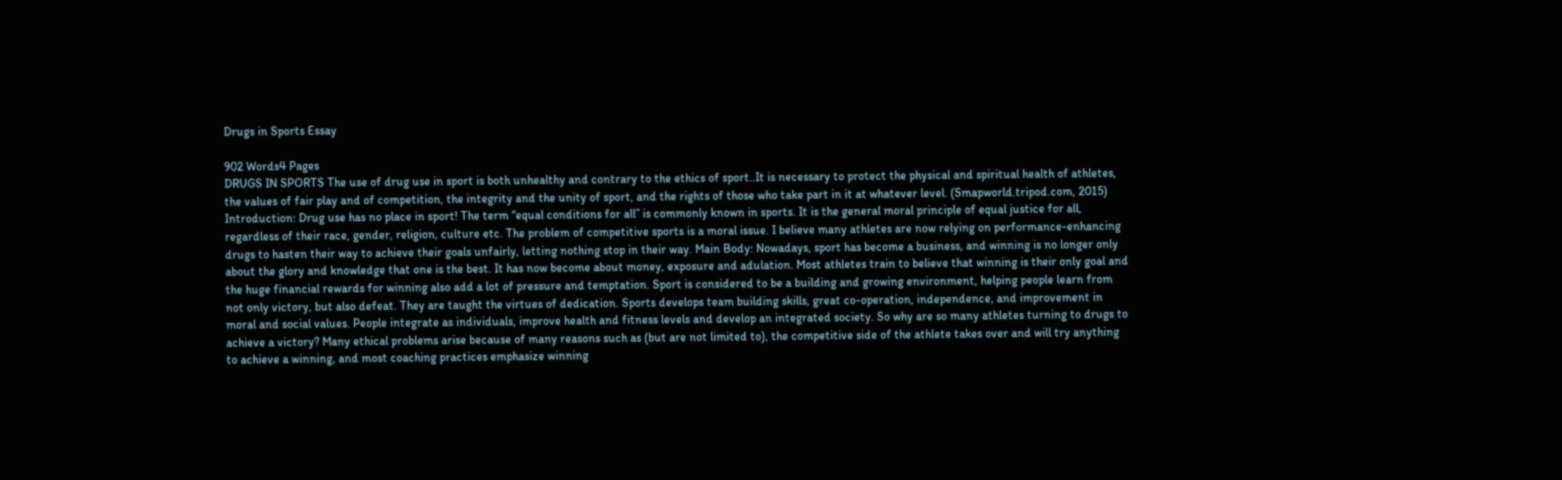Drugs in Sports Essay

902 Words4 Pages
DRUGS IN SPORTS The use of drug use in sport is both unhealthy and contrary to the ethics of sport..It is necessary to protect the physical and spiritual health of athletes, the values of fair play and of competition, the integrity and the unity of sport, and the rights of those who take part in it at whatever level. (Smapworld.tripod.com, 2015) Introduction: Drug use has no place in sport! The term “equal conditions for all” is commonly known in sports. It is the general moral principle of equal justice for all, regardless of their race, gender, religion, culture etc. The problem of competitive sports is a moral issue. I believe many athletes are now relying on performance-enhancing drugs to hasten their way to achieve their goals unfairly, letting nothing stop in their way. Main Body: Nowadays, sport has become a business, and winning is no longer only about the glory and knowledge that one is the best. It has now become about money, exposure and adulation. Most athletes train to believe that winning is their only goal and the huge financial rewards for winning also add a lot of pressure and temptation. Sport is considered to be a building and growing environment, helping people learn from not only victory, but also defeat. They are taught the virtues of dedication. Sports develops team building skills, great co-operation, independence, and improvement in moral and social values. People integrate as individuals, improve health and fitness levels and develop an integrated society. So why are so many athletes turning to drugs to achieve a victory? Many ethical problems arise because of many reasons such as (but are not limited to), the competitive side of the athlete takes over and will try anything to achieve a winning, and most coaching practices emphasize winning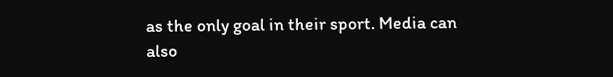as the only goal in their sport. Media can also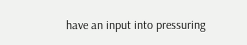have an input into pressuring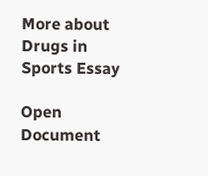More about Drugs in Sports Essay

Open Document